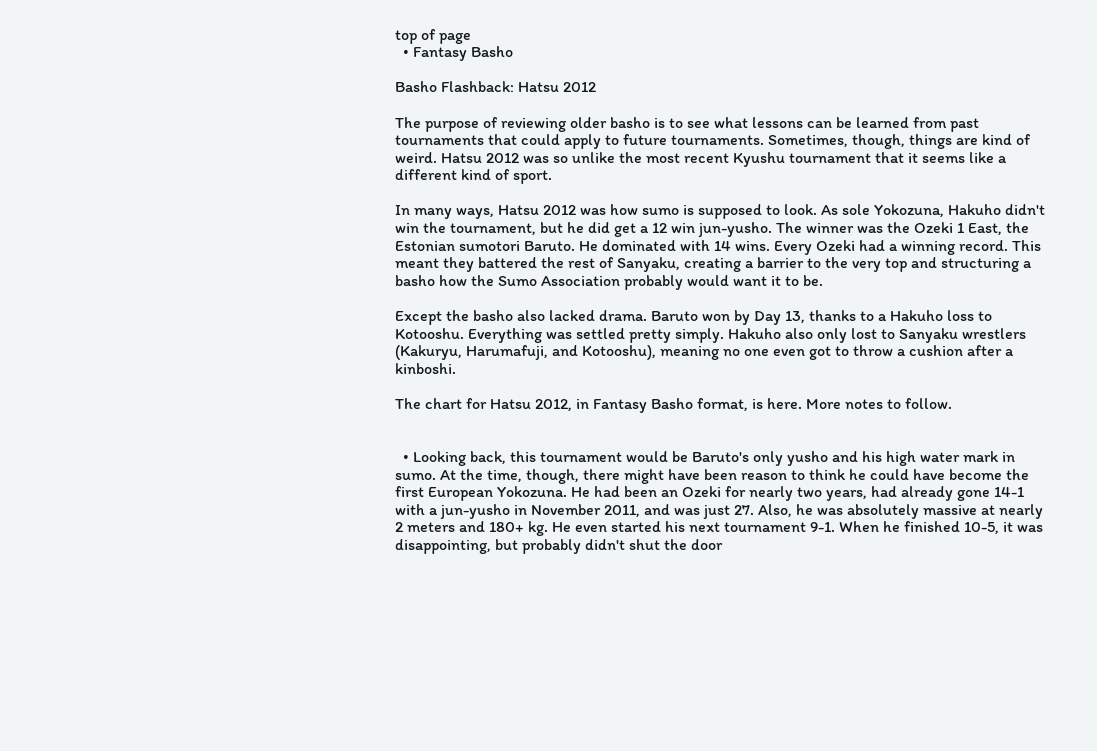top of page
  • Fantasy Basho

Basho Flashback: Hatsu 2012

The purpose of reviewing older basho is to see what lessons can be learned from past tournaments that could apply to future tournaments. Sometimes, though, things are kind of weird. Hatsu 2012 was so unlike the most recent Kyushu tournament that it seems like a different kind of sport.

In many ways, Hatsu 2012 was how sumo is supposed to look. As sole Yokozuna, Hakuho didn't win the tournament, but he did get a 12 win jun-yusho. The winner was the Ozeki 1 East, the Estonian sumotori Baruto. He dominated with 14 wins. Every Ozeki had a winning record. This meant they battered the rest of Sanyaku, creating a barrier to the very top and structuring a basho how the Sumo Association probably would want it to be.

Except the basho also lacked drama. Baruto won by Day 13, thanks to a Hakuho loss to Kotooshu. Everything was settled pretty simply. Hakuho also only lost to Sanyaku wrestlers (Kakuryu, Harumafuji, and Kotooshu), meaning no one even got to throw a cushion after a kinboshi.

The chart for Hatsu 2012, in Fantasy Basho format, is here. More notes to follow.


  • Looking back, this tournament would be Baruto's only yusho and his high water mark in sumo. At the time, though, there might have been reason to think he could have become the first European Yokozuna. He had been an Ozeki for nearly two years, had already gone 14-1 with a jun-yusho in November 2011, and was just 27. Also, he was absolutely massive at nearly 2 meters and 180+ kg. He even started his next tournament 9-1. When he finished 10-5, it was disappointing, but probably didn't shut the door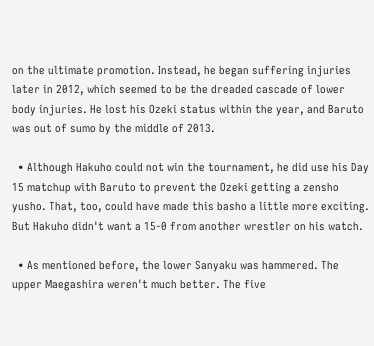on the ultimate promotion. Instead, he began suffering injuries later in 2012, which seemed to be the dreaded cascade of lower body injuries. He lost his Ozeki status within the year, and Baruto was out of sumo by the middle of 2013.

  • Although Hakuho could not win the tournament, he did use his Day 15 matchup with Baruto to prevent the Ozeki getting a zensho yusho. That, too, could have made this basho a little more exciting. But Hakuho didn't want a 15-0 from another wrestler on his watch.

  • As mentioned before, the lower Sanyaku was hammered. The upper Maegashira weren't much better. The five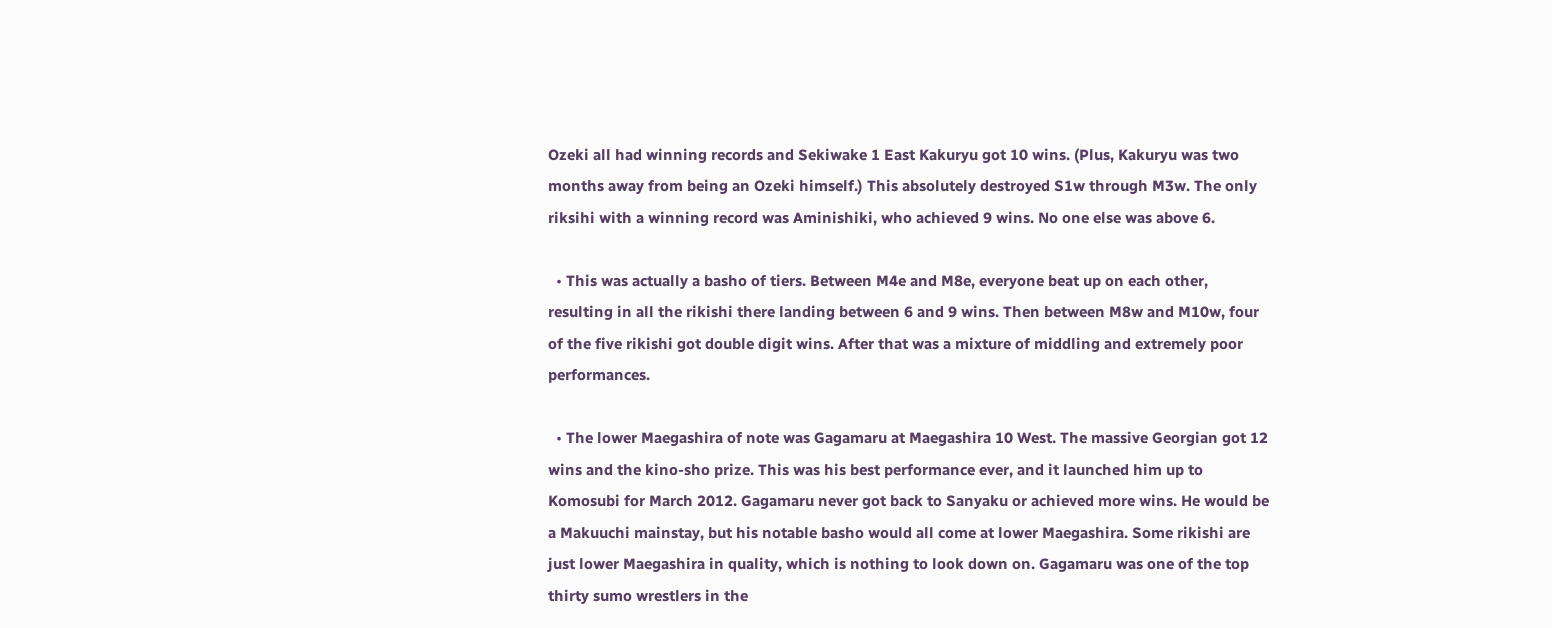Ozeki all had winning records and Sekiwake 1 East Kakuryu got 10 wins. (Plus, Kakuryu was two months away from being an Ozeki himself.) This absolutely destroyed S1w through M3w. The only riksihi with a winning record was Aminishiki, who achieved 9 wins. No one else was above 6.

  • This was actually a basho of tiers. Between M4e and M8e, everyone beat up on each other, resulting in all the rikishi there landing between 6 and 9 wins. Then between M8w and M10w, four of the five rikishi got double digit wins. After that was a mixture of middling and extremely poor performances.

  • The lower Maegashira of note was Gagamaru at Maegashira 10 West. The massive Georgian got 12 wins and the kino-sho prize. This was his best performance ever, and it launched him up to Komosubi for March 2012. Gagamaru never got back to Sanyaku or achieved more wins. He would be a Makuuchi mainstay, but his notable basho would all come at lower Maegashira. Some rikishi are just lower Maegashira in quality, which is nothing to look down on. Gagamaru was one of the top thirty sumo wrestlers in the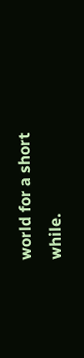world for a short while.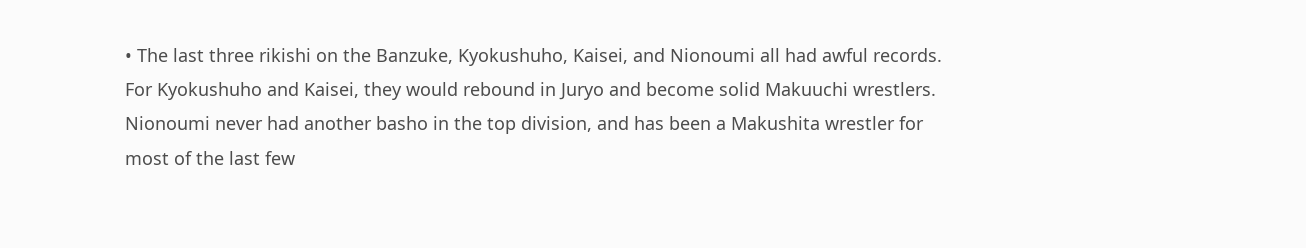• The last three rikishi on the Banzuke, Kyokushuho, Kaisei, and Nionoumi all had awful records. For Kyokushuho and Kaisei, they would rebound in Juryo and become solid Makuuchi wrestlers. Nionoumi never had another basho in the top division, and has been a Makushita wrestler for most of the last few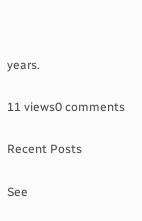years.

11 views0 comments

Recent Posts

See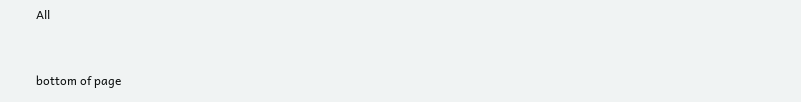All


bottom of page